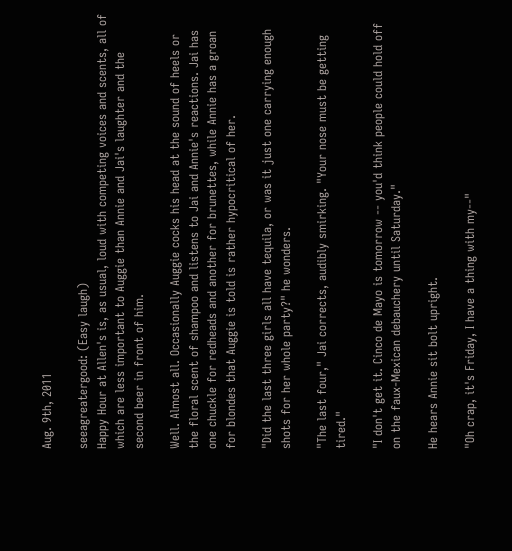Aug. 9th, 2011

seeagreatergood: (Easy laugh)
Happy Hour at Allen's is, as usual, loud with competing voices and scents, all of which are less important to Auggie than Annie and Jai's laughter and the second beer in front of him.

Well. Almost all. Occasionally Auggie cocks his head at the sound of heels or the floral scent of shampoo and listens to Jai and Annie's reactions. Jai has one chuckle for redheads and another for brunettes, while Annie has a groan for blondes that Auggie is told is rather hypocritical of her.

"Did the last three girls all have tequila, or was it just one carrying enough shots for her whole party?" he wonders.

"The last four," Jai corrects, audibly smirking. "Your nose must be getting tired."

"I don't get it. Cinco de Mayo is tomorrow -- you'd think people could hold off on the faux-Mexican debauchery until Saturday."

He hears Annie sit bolt upright.

"Oh crap, it's Friday, I have a thing with my--"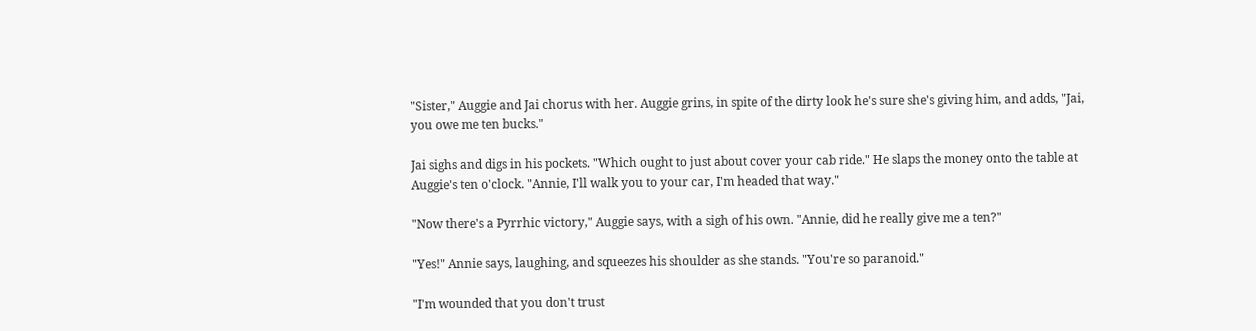"Sister," Auggie and Jai chorus with her. Auggie grins, in spite of the dirty look he's sure she's giving him, and adds, "Jai, you owe me ten bucks."

Jai sighs and digs in his pockets. "Which ought to just about cover your cab ride." He slaps the money onto the table at Auggie's ten o'clock. "Annie, I'll walk you to your car, I'm headed that way."

"Now there's a Pyrrhic victory," Auggie says, with a sigh of his own. "Annie, did he really give me a ten?"

"Yes!" Annie says, laughing, and squeezes his shoulder as she stands. "You're so paranoid."

"I'm wounded that you don't trust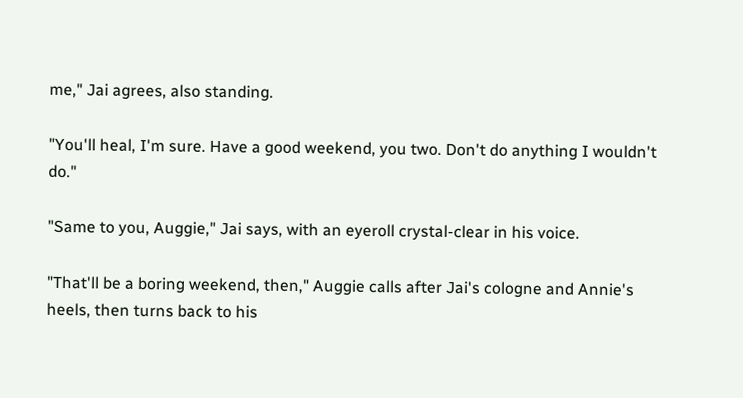me," Jai agrees, also standing.

"You'll heal, I'm sure. Have a good weekend, you two. Don't do anything I wouldn't do."

"Same to you, Auggie," Jai says, with an eyeroll crystal-clear in his voice.

"That'll be a boring weekend, then," Auggie calls after Jai's cologne and Annie's heels, then turns back to his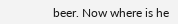beer. Now where is he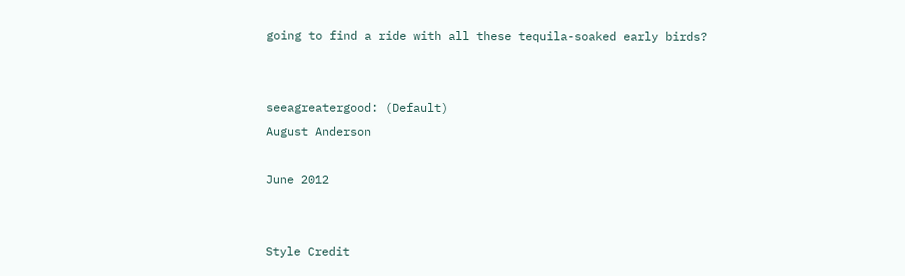going to find a ride with all these tequila-soaked early birds?


seeagreatergood: (Default)
August Anderson

June 2012


Style Credit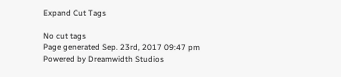Expand Cut Tags

No cut tags
Page generated Sep. 23rd, 2017 09:47 pm
Powered by Dreamwidth Studios